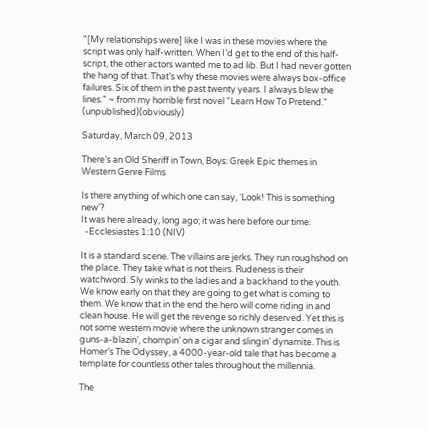"[My relationships were] like I was in these movies where the script was only half-written. When I’d get to the end of this half-script, the other actors wanted me to ad lib. But I had never gotten the hang of that. That’s why these movies were always box-office failures. Six of them in the past twenty years. I always blew the lines." ~ from my horrible first novel "Learn How To Pretend." (unpublished)(obviously)

Saturday, March 09, 2013

There’s an Old Sheriff in Town, Boys: Greek Epic themes in Western Genre Films

Is there anything of which one can say, ‘Look! This is something new‘?
It was here already, long ago; it was here before our time.
  -Ecclesiastes 1:10 (NIV)

It is a standard scene. The villains are jerks. They run roughshod on the place. They take what is not theirs. Rudeness is their watchword. Sly winks to the ladies and a backhand to the youth. We know early on that they are going to get what is coming to them. We know that in the end the hero will come riding in and clean house. He will get the revenge so richly deserved. Yet this is not some western movie where the unknown stranger comes in guns-a-blazin’, chompin’ on a cigar and slingin’ dynamite. This is Homer’s The Odyssey, a 4000-year-old tale that has become a template for countless other tales throughout the millennia.

The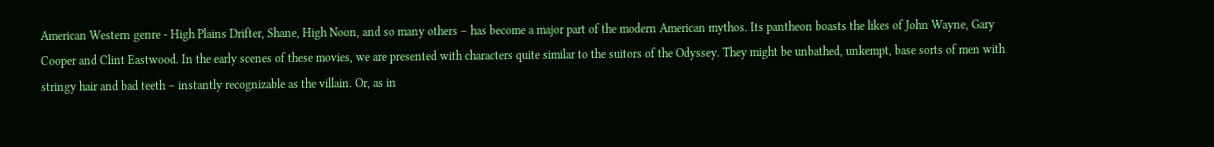American Western genre - High Plains Drifter, Shane, High Noon, and so many others – has become a major part of the modern American mythos. Its pantheon boasts the likes of John Wayne, Gary Cooper and Clint Eastwood. In the early scenes of these movies, we are presented with characters quite similar to the suitors of the Odyssey. They might be unbathed, unkempt, base sorts of men with stringy hair and bad teeth – instantly recognizable as the villain. Or, as in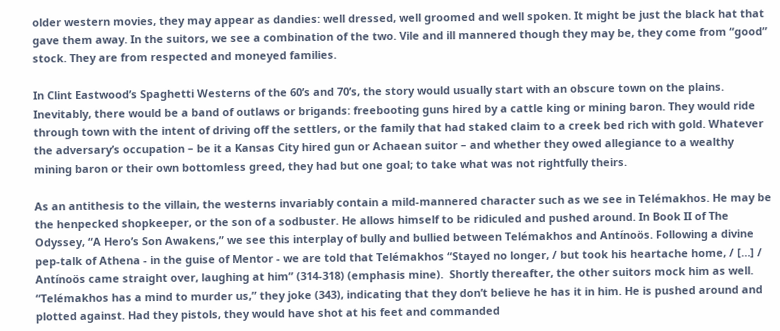older western movies, they may appear as dandies: well dressed, well groomed and well spoken. It might be just the black hat that gave them away. In the suitors, we see a combination of the two. Vile and ill mannered though they may be, they come from “good” stock. They are from respected and moneyed families.

In Clint Eastwood’s Spaghetti Westerns of the 60’s and 70’s, the story would usually start with an obscure town on the plains. Inevitably, there would be a band of outlaws or brigands: freebooting guns hired by a cattle king or mining baron. They would ride through town with the intent of driving off the settlers, or the family that had staked claim to a creek bed rich with gold. Whatever the adversary’s occupation – be it a Kansas City hired gun or Achaean suitor – and whether they owed allegiance to a wealthy mining baron or their own bottomless greed, they had but one goal; to take what was not rightfully theirs.

As an antithesis to the villain, the westerns invariably contain a mild-mannered character such as we see in Telémakhos. He may be the henpecked shopkeeper, or the son of a sodbuster. He allows himself to be ridiculed and pushed around. In Book II of The Odyssey, “A Hero’s Son Awakens,” we see this interplay of bully and bullied between Telémakhos and Antínoös. Following a divine pep-talk of Athena - in the guise of Mentor - we are told that Telémakhos “Stayed no longer, / but took his heartache home, / […] / Antínoös came straight over, laughing at him” (314-318) (emphasis mine).  Shortly thereafter, the other suitors mock him as well. “Telémakhos has a mind to murder us,” they joke (343), indicating that they don’t believe he has it in him. He is pushed around and plotted against. Had they pistols, they would have shot at his feet and commanded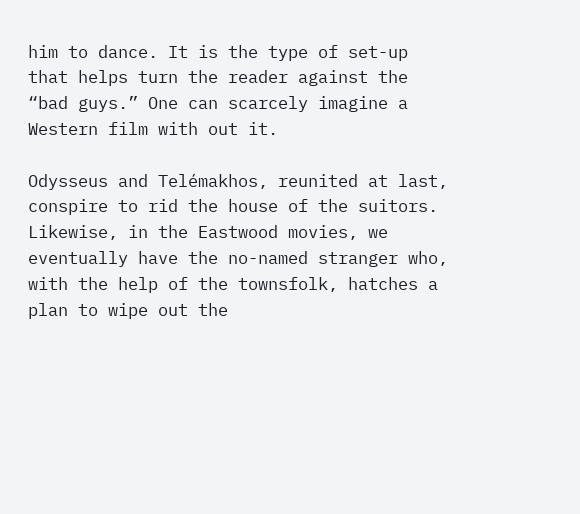him to dance. It is the type of set-up that helps turn the reader against the “bad guys.” One can scarcely imagine a Western film with out it.

Odysseus and Telémakhos, reunited at last, conspire to rid the house of the suitors. Likewise, in the Eastwood movies, we eventually have the no-named stranger who, with the help of the townsfolk, hatches a plan to wipe out the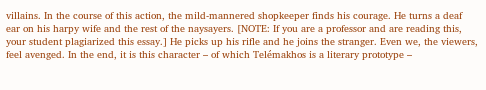villains. In the course of this action, the mild-mannered shopkeeper finds his courage. He turns a deaf ear on his harpy wife and the rest of the naysayers. [NOTE: If you are a professor and are reading this, your student plagiarized this essay.] He picks up his rifle and he joins the stranger. Even we, the viewers, feel avenged. In the end, it is this character – of which Telémakhos is a literary prototype –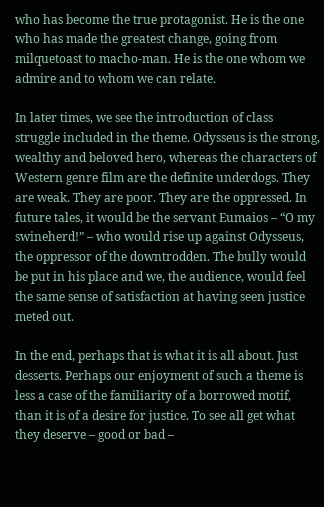who has become the true protagonist. He is the one who has made the greatest change, going from milquetoast to macho-man. He is the one whom we admire and to whom we can relate.

In later times, we see the introduction of class struggle included in the theme. Odysseus is the strong, wealthy and beloved hero, whereas the characters of Western genre film are the definite underdogs. They are weak. They are poor. They are the oppressed. In future tales, it would be the servant Eumaios – “O my swineherd!” – who would rise up against Odysseus, the oppressor of the downtrodden. The bully would be put in his place and we, the audience, would feel the same sense of satisfaction at having seen justice meted out.

In the end, perhaps that is what it is all about. Just desserts. Perhaps our enjoyment of such a theme is less a case of the familiarity of a borrowed motif, than it is of a desire for justice. To see all get what they deserve – good or bad –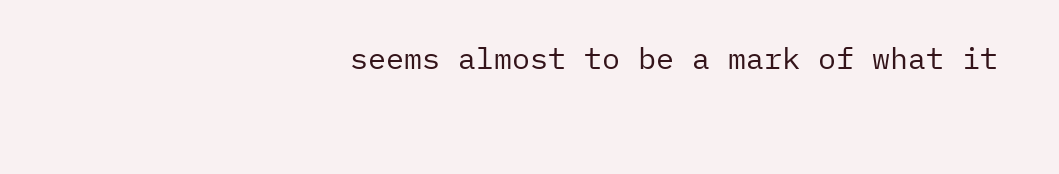seems almost to be a mark of what it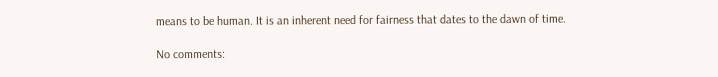means to be human. It is an inherent need for fairness that dates to the dawn of time.

No comments: